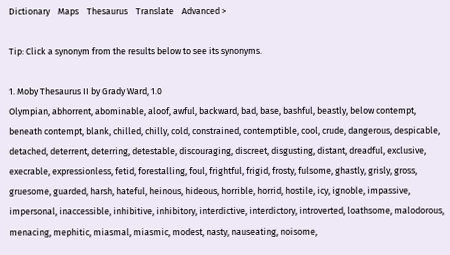Dictionary    Maps    Thesaurus    Translate    Advanced >

Tip: Click a synonym from the results below to see its synonyms.

1. Moby Thesaurus II by Grady Ward, 1.0
Olympian, abhorrent, abominable, aloof, awful, backward, bad, base, bashful, beastly, below contempt, beneath contempt, blank, chilled, chilly, cold, constrained, contemptible, cool, crude, dangerous, despicable, detached, deterrent, deterring, detestable, discouraging, discreet, disgusting, distant, dreadful, exclusive, execrable, expressionless, fetid, forestalling, foul, frightful, frigid, frosty, fulsome, ghastly, grisly, gross, gruesome, guarded, harsh, hateful, heinous, hideous, horrible, horrid, hostile, icy, ignoble, impassive, impersonal, inaccessible, inhibitive, inhibitory, interdictive, interdictory, introverted, loathsome, malodorous, menacing, mephitic, miasmal, miasmic, modest, nasty, nauseating, noisome,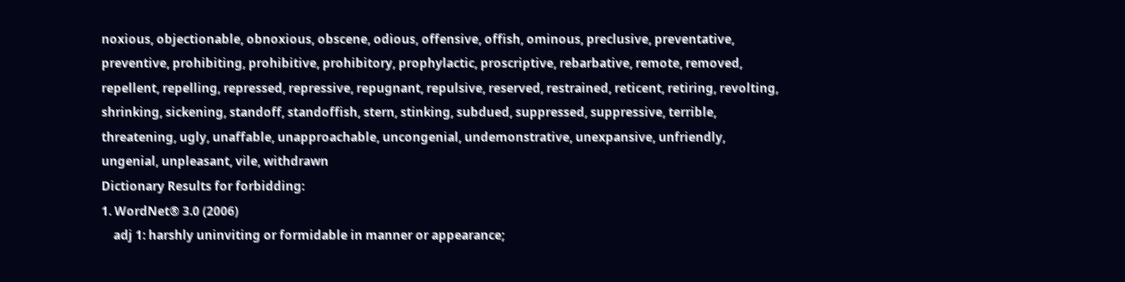noxious, objectionable, obnoxious, obscene, odious, offensive, offish, ominous, preclusive, preventative, preventive, prohibiting, prohibitive, prohibitory, prophylactic, proscriptive, rebarbative, remote, removed, repellent, repelling, repressed, repressive, repugnant, repulsive, reserved, restrained, reticent, retiring, revolting, shrinking, sickening, standoff, standoffish, stern, stinking, subdued, suppressed, suppressive, terrible, threatening, ugly, unaffable, unapproachable, uncongenial, undemonstrative, unexpansive, unfriendly, ungenial, unpleasant, vile, withdrawn
Dictionary Results for forbidding:
1. WordNet® 3.0 (2006)
    adj 1: harshly uninviting or formidable in manner or appearance;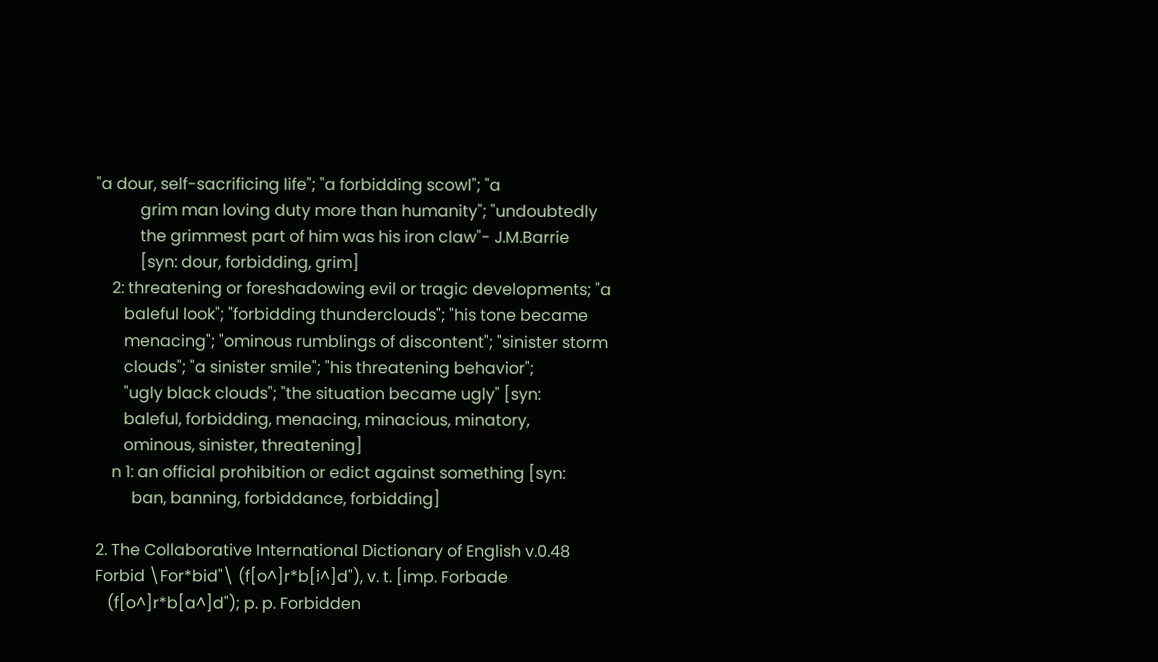"a dour, self-sacrificing life"; "a forbidding scowl"; "a
           grim man loving duty more than humanity"; "undoubtedly
           the grimmest part of him was his iron claw"- J.M.Barrie
           [syn: dour, forbidding, grim]
    2: threatening or foreshadowing evil or tragic developments; "a
       baleful look"; "forbidding thunderclouds"; "his tone became
       menacing"; "ominous rumblings of discontent"; "sinister storm
       clouds"; "a sinister smile"; "his threatening behavior";
       "ugly black clouds"; "the situation became ugly" [syn:
       baleful, forbidding, menacing, minacious, minatory,
       ominous, sinister, threatening]
    n 1: an official prohibition or edict against something [syn:
         ban, banning, forbiddance, forbidding]

2. The Collaborative International Dictionary of English v.0.48
Forbid \For*bid"\ (f[o^]r*b[i^]d"), v. t. [imp. Forbade
   (f[o^]r*b[a^]d"); p. p. Forbidden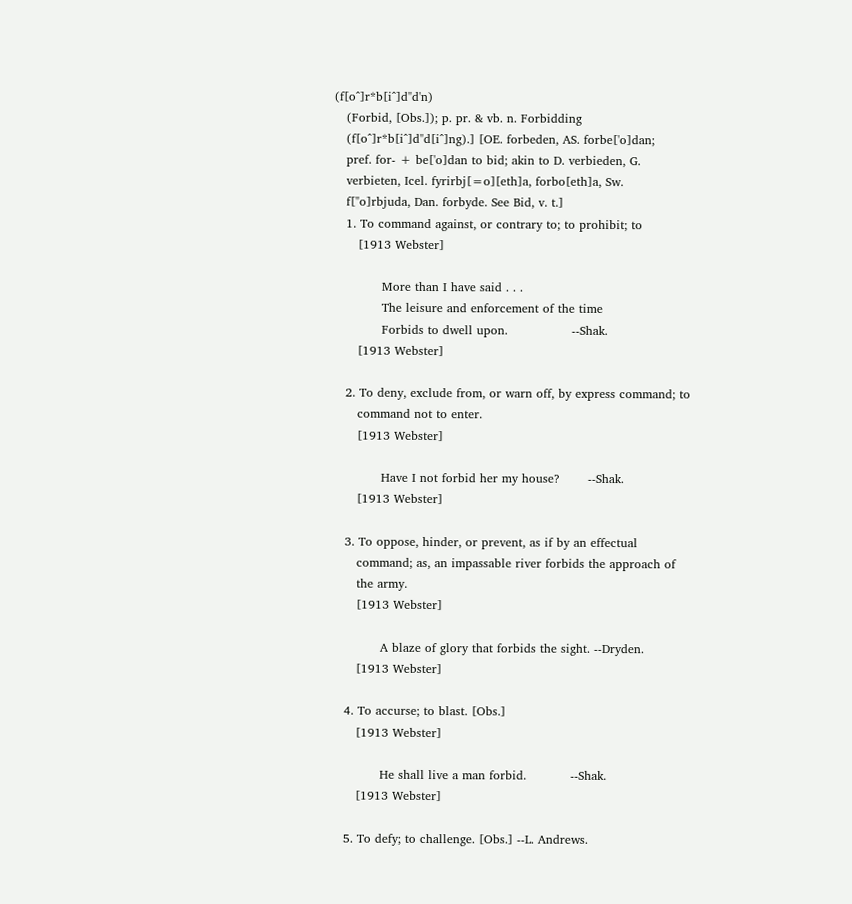(f[o^]r*b[i^]d"d'n)
   (Forbid, [Obs.]); p. pr. & vb. n. Forbidding
   (f[o^]r*b[i^]d"d[i^]ng).] [OE. forbeden, AS. forbe['o]dan;
   pref. for- + be['o]dan to bid; akin to D. verbieden, G.
   verbieten, Icel. fyrirbj[=o][eth]a, forbo[eth]a, Sw.
   f["o]rbjuda, Dan. forbyde. See Bid, v. t.]
   1. To command against, or contrary to; to prohibit; to
      [1913 Webster]

            More than I have said . . .
            The leisure and enforcement of the time
            Forbids to dwell upon.                --Shak.
      [1913 Webster]

   2. To deny, exclude from, or warn off, by express command; to
      command not to enter.
      [1913 Webster]

            Have I not forbid her my house?       --Shak.
      [1913 Webster]

   3. To oppose, hinder, or prevent, as if by an effectual
      command; as, an impassable river forbids the approach of
      the army.
      [1913 Webster]

            A blaze of glory that forbids the sight. --Dryden.
      [1913 Webster]

   4. To accurse; to blast. [Obs.]
      [1913 Webster]

            He shall live a man forbid.           --Shak.
      [1913 Webster]

   5. To defy; to challenge. [Obs.] --L. Andrews.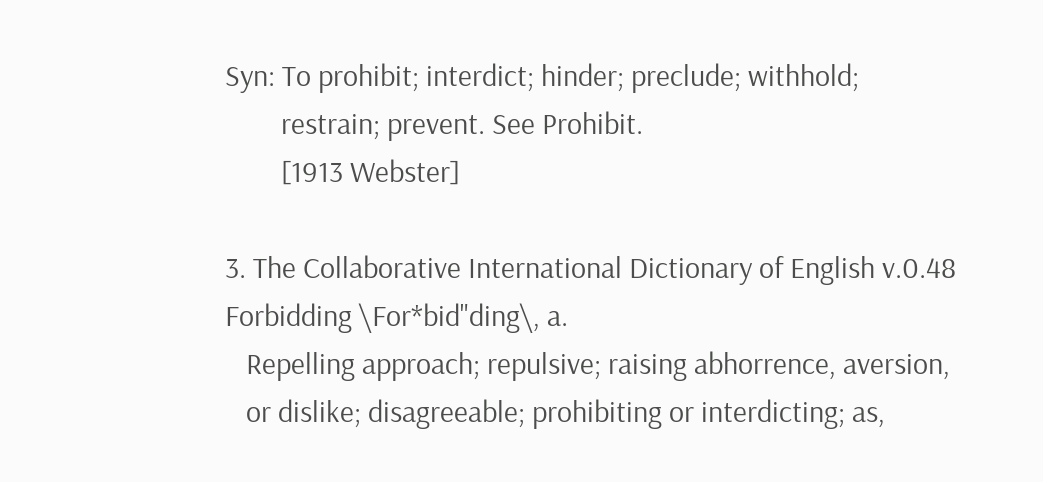Syn: To prohibit; interdict; hinder; preclude; withhold;
        restrain; prevent. See Prohibit.
        [1913 Webster]

3. The Collaborative International Dictionary of English v.0.48
Forbidding \For*bid"ding\, a.
   Repelling approach; repulsive; raising abhorrence, aversion,
   or dislike; disagreeable; prohibiting or interdicting; as,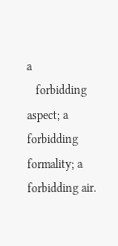a
   forbidding aspect; a forbidding formality; a forbidding air.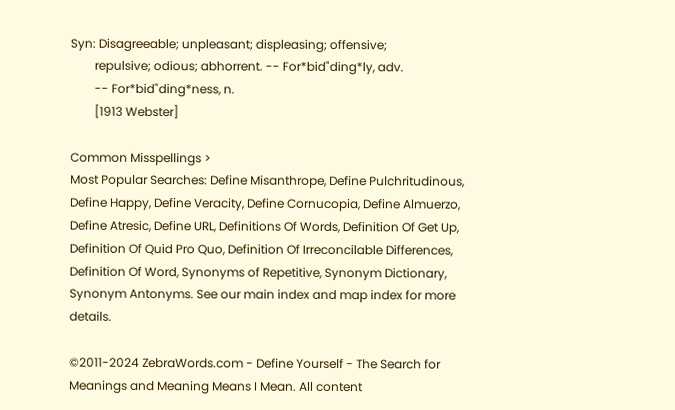Syn: Disagreeable; unpleasant; displeasing; offensive;
        repulsive; odious; abhorrent. -- For*bid"ding*ly, adv.
        -- For*bid"ding*ness, n.
        [1913 Webster]

Common Misspellings >
Most Popular Searches: Define Misanthrope, Define Pulchritudinous, Define Happy, Define Veracity, Define Cornucopia, Define Almuerzo, Define Atresic, Define URL, Definitions Of Words, Definition Of Get Up, Definition Of Quid Pro Quo, Definition Of Irreconcilable Differences, Definition Of Word, Synonyms of Repetitive, Synonym Dictionary, Synonym Antonyms. See our main index and map index for more details.

©2011-2024 ZebraWords.com - Define Yourself - The Search for Meanings and Meaning Means I Mean. All content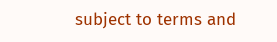subject to terms and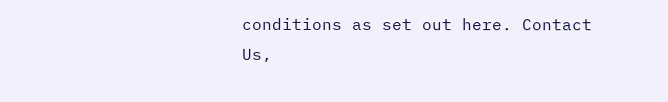conditions as set out here. Contact Us,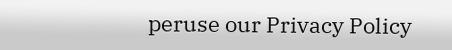peruse our Privacy Policy